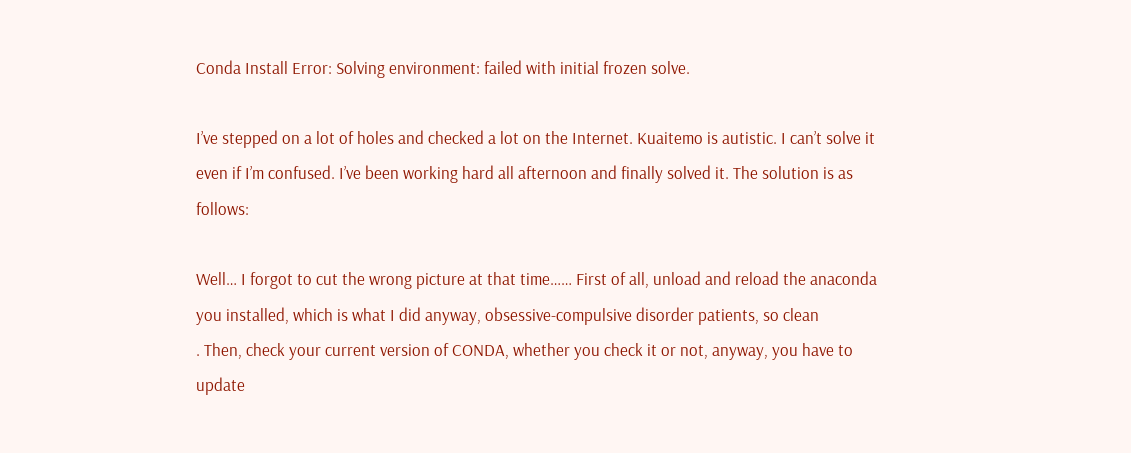Conda Install Error: Solving environment: failed with initial frozen solve.

I’ve stepped on a lot of holes and checked a lot on the Internet. Kuaitemo is autistic. I can’t solve it even if I’m confused. I’ve been working hard all afternoon and finally solved it. The solution is as follows:

Well… I forgot to cut the wrong picture at that time…… First of all, unload and reload the anaconda you installed, which is what I did anyway, obsessive-compulsive disorder patients, so clean
. Then, check your current version of CONDA, whether you check it or not, anyway, you have to update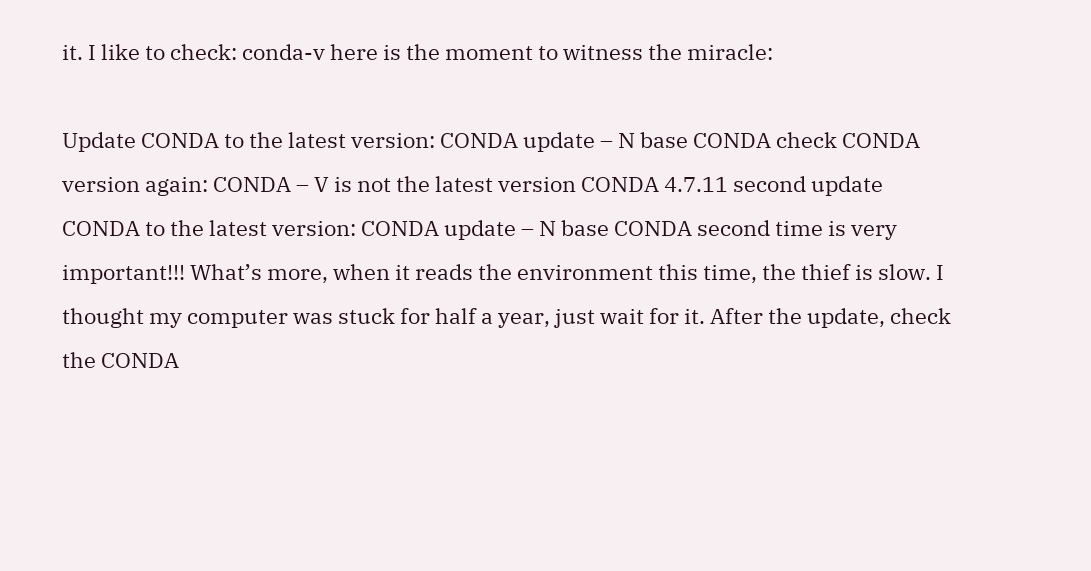it. I like to check: conda-v here is the moment to witness the miracle:

Update CONDA to the latest version: CONDA update – N base CONDA check CONDA version again: CONDA – V is not the latest version CONDA 4.7.11 second update CONDA to the latest version: CONDA update – N base CONDA second time is very important!!! What’s more, when it reads the environment this time, the thief is slow. I thought my computer was stuck for half a year, just wait for it. After the update, check the CONDA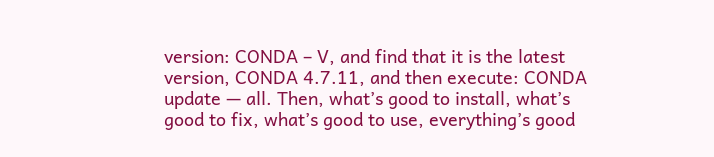version: CONDA – V, and find that it is the latest version, CONDA 4.7.11, and then execute: CONDA update — all. Then, what’s good to install, what’s good to fix, what’s good to use, everything’s good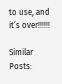to use, and it’s over!!!!!!

Similar Posts: